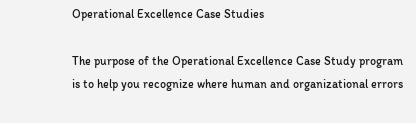Operational Excellence Case Studies

The purpose of the Operational Excellence Case Study program is to help you recognize where human and organizational errors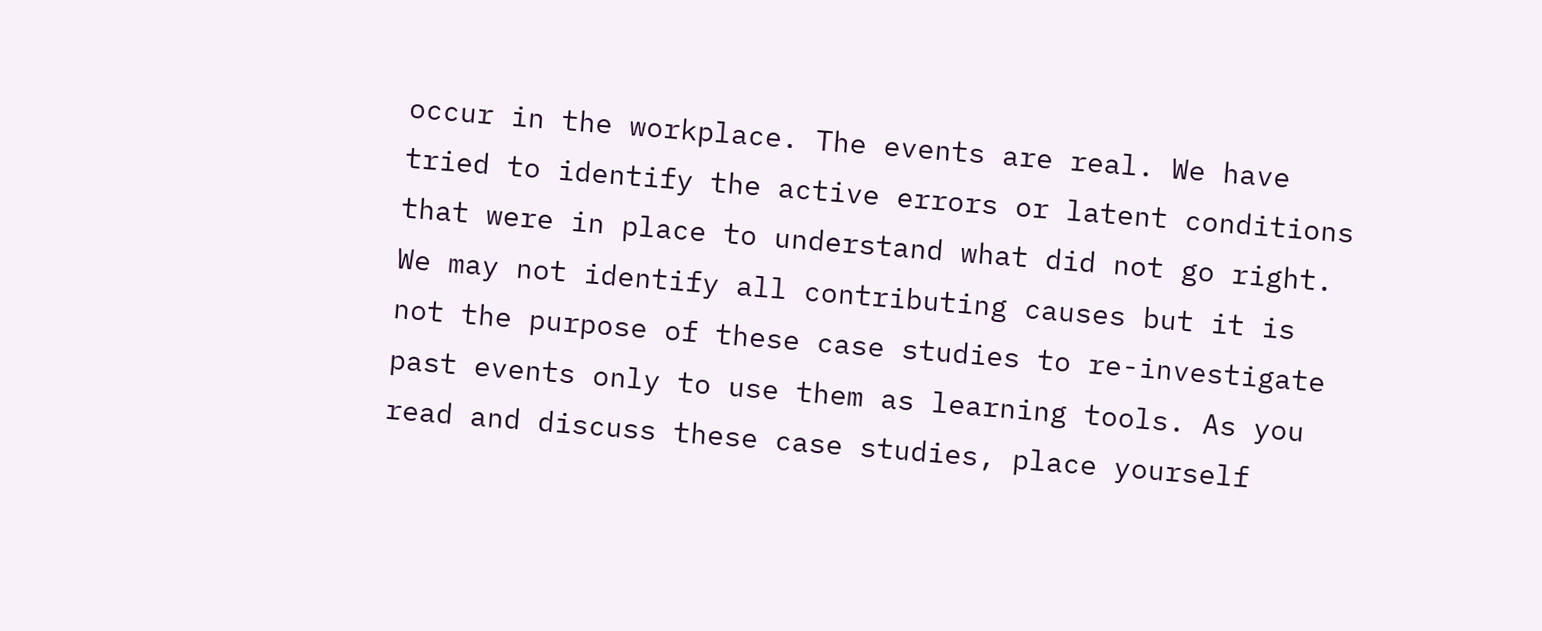occur in the workplace. The events are real. We have tried to identify the active errors or latent conditions that were in place to understand what did not go right. We may not identify all contributing causes but it is not the purpose of these case studies to re-investigate past events only to use them as learning tools. As you read and discuss these case studies, place yourself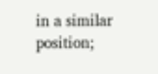in a similar position;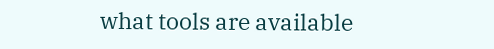what tools are available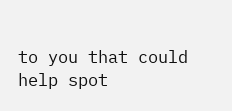to you that could help spot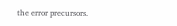the error precursors.